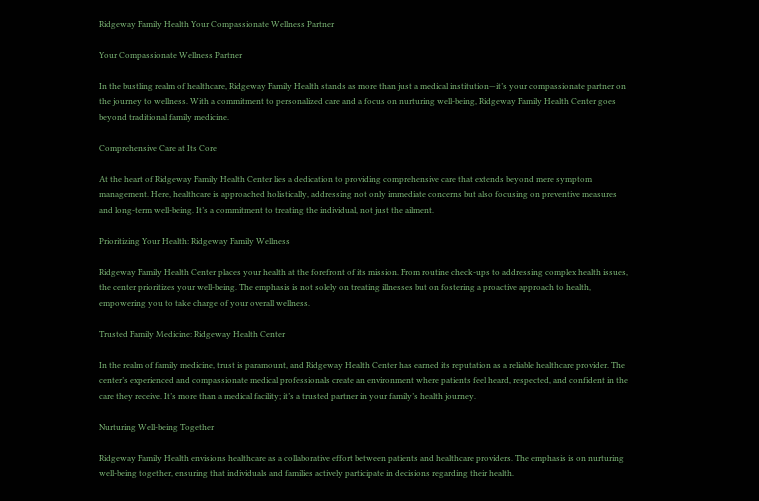Ridgeway Family Health Your Compassionate Wellness Partner

Your Compassionate Wellness Partner

In the bustling realm of healthcare, Ridgeway Family Health stands as more than just a medical institution—it’s your compassionate partner on the journey to wellness. With a commitment to personalized care and a focus on nurturing well-being, Ridgeway Family Health Center goes beyond traditional family medicine.

Comprehensive Care at Its Core

At the heart of Ridgeway Family Health Center lies a dedication to providing comprehensive care that extends beyond mere symptom management. Here, healthcare is approached holistically, addressing not only immediate concerns but also focusing on preventive measures and long-term well-being. It’s a commitment to treating the individual, not just the ailment.

Prioritizing Your Health: Ridgeway Family Wellness

Ridgeway Family Health Center places your health at the forefront of its mission. From routine check-ups to addressing complex health issues, the center prioritizes your well-being. The emphasis is not solely on treating illnesses but on fostering a proactive approach to health, empowering you to take charge of your overall wellness.

Trusted Family Medicine: Ridgeway Health Center

In the realm of family medicine, trust is paramount, and Ridgeway Health Center has earned its reputation as a reliable healthcare provider. The center’s experienced and compassionate medical professionals create an environment where patients feel heard, respected, and confident in the care they receive. It’s more than a medical facility; it’s a trusted partner in your family’s health journey.

Nurturing Well-being Together

Ridgeway Family Health envisions healthcare as a collaborative effort between patients and healthcare providers. The emphasis is on nurturing well-being together, ensuring that individuals and families actively participate in decisions regarding their health.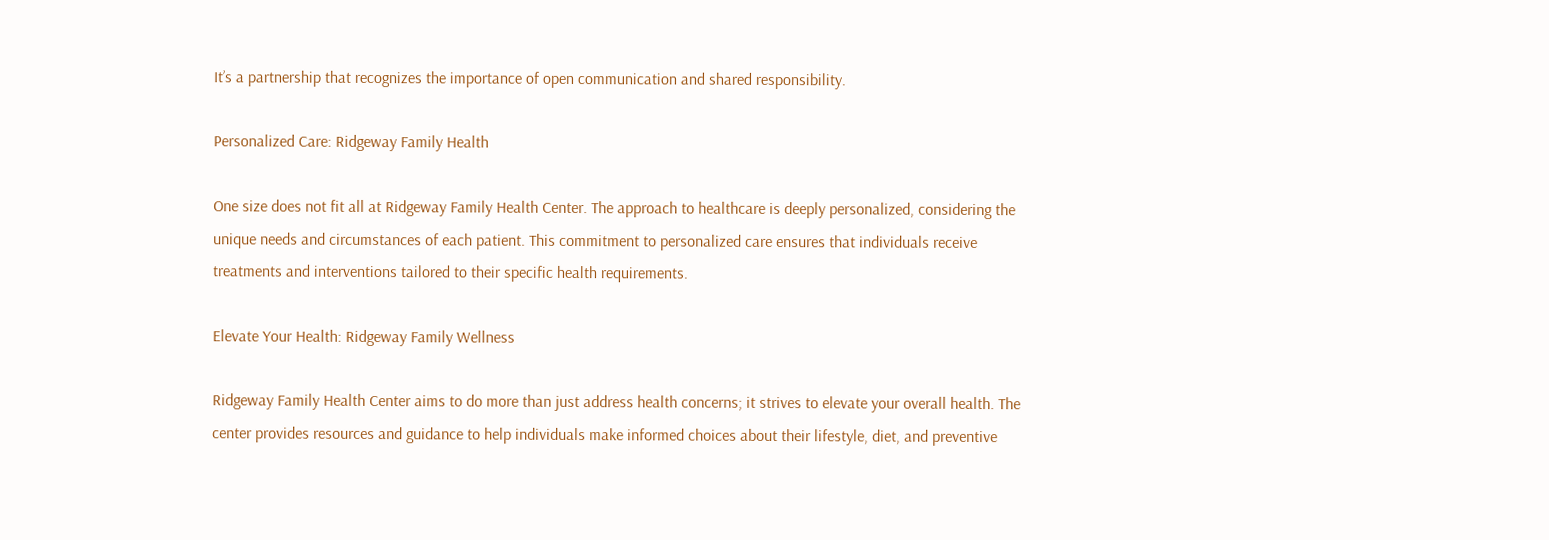It’s a partnership that recognizes the importance of open communication and shared responsibility.

Personalized Care: Ridgeway Family Health

One size does not fit all at Ridgeway Family Health Center. The approach to healthcare is deeply personalized, considering the unique needs and circumstances of each patient. This commitment to personalized care ensures that individuals receive treatments and interventions tailored to their specific health requirements.

Elevate Your Health: Ridgeway Family Wellness

Ridgeway Family Health Center aims to do more than just address health concerns; it strives to elevate your overall health. The center provides resources and guidance to help individuals make informed choices about their lifestyle, diet, and preventive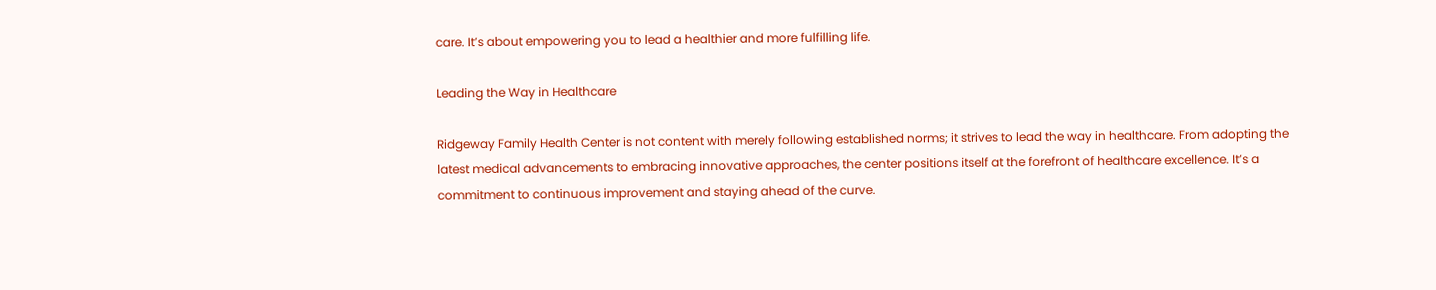care. It’s about empowering you to lead a healthier and more fulfilling life.

Leading the Way in Healthcare

Ridgeway Family Health Center is not content with merely following established norms; it strives to lead the way in healthcare. From adopting the latest medical advancements to embracing innovative approaches, the center positions itself at the forefront of healthcare excellence. It’s a commitment to continuous improvement and staying ahead of the curve.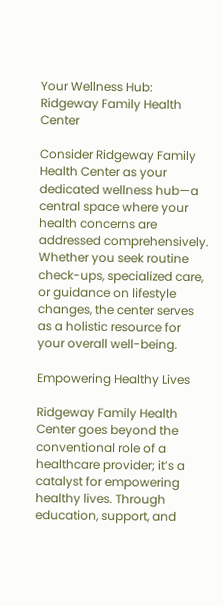Your Wellness Hub: Ridgeway Family Health Center

Consider Ridgeway Family Health Center as your dedicated wellness hub—a central space where your health concerns are addressed comprehensively. Whether you seek routine check-ups, specialized care, or guidance on lifestyle changes, the center serves as a holistic resource for your overall well-being.

Empowering Healthy Lives

Ridgeway Family Health Center goes beyond the conventional role of a healthcare provider; it’s a catalyst for empowering healthy lives. Through education, support, and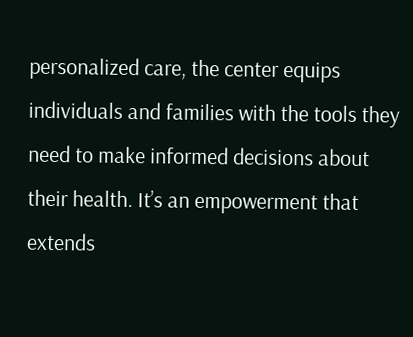personalized care, the center equips individuals and families with the tools they need to make informed decisions about their health. It’s an empowerment that extends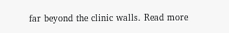far beyond the clinic walls. Read more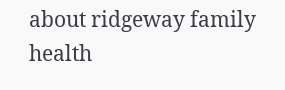about ridgeway family health